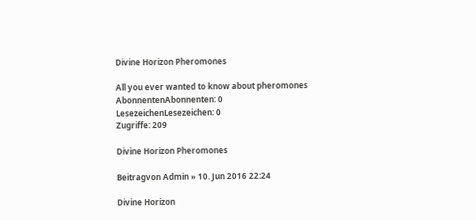Divine Horizon Pheromones

All you ever wanted to know about pheromones
AbonnentenAbonnenten: 0
LesezeichenLesezeichen: 0
Zugriffe: 209

Divine Horizon Pheromones

Beitragvon Admin » 10. Jun 2016 22:24

Divine Horizon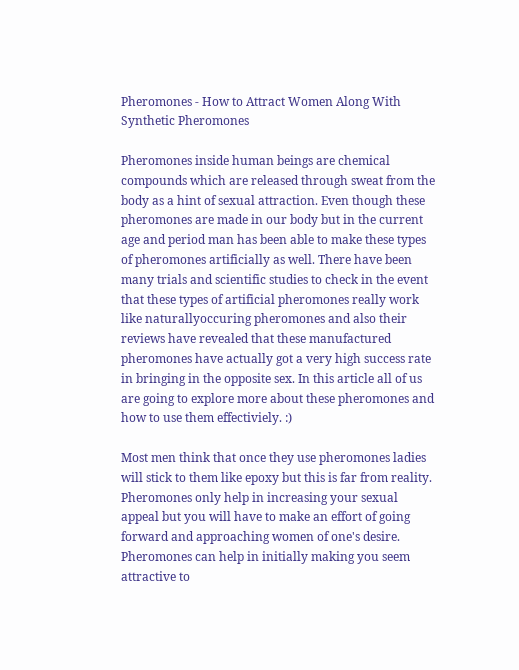Pheromones - How to Attract Women Along With Synthetic Pheromones

Pheromones inside human beings are chemical compounds which are released through sweat from the body as a hint of sexual attraction. Even though these pheromones are made in our body but in the current age and period man has been able to make these types of pheromones artificially as well. There have been many trials and scientific studies to check in the event that these types of artificial pheromones really work like naturallyoccuring pheromones and also their reviews have revealed that these manufactured pheromones have actually got a very high success rate in bringing in the opposite sex. In this article all of us are going to explore more about these pheromones and how to use them effectiviely. :)

Most men think that once they use pheromones ladies will stick to them like epoxy but this is far from reality. Pheromones only help in increasing your sexual appeal but you will have to make an effort of going forward and approaching women of one's desire. Pheromones can help in initially making you seem attractive to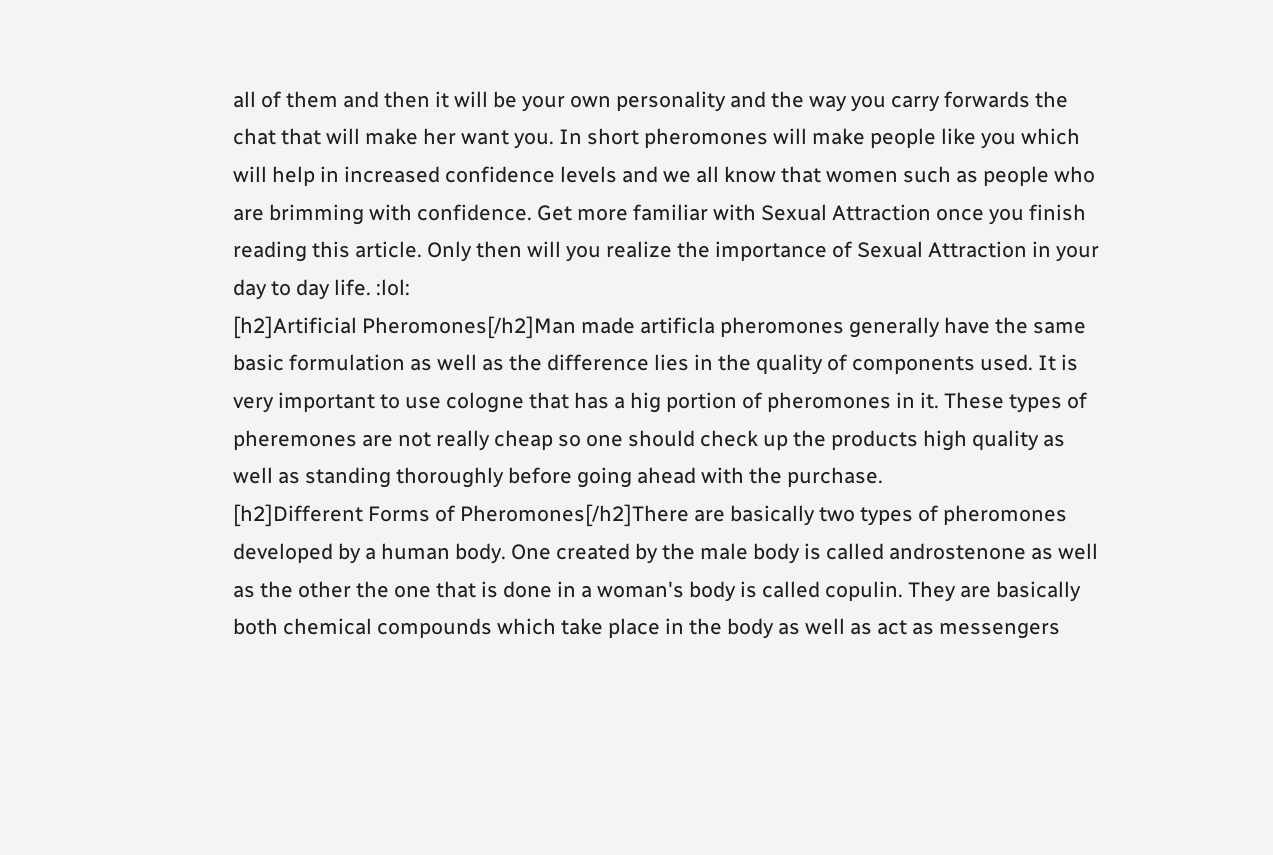all of them and then it will be your own personality and the way you carry forwards the chat that will make her want you. In short pheromones will make people like you which will help in increased confidence levels and we all know that women such as people who are brimming with confidence. Get more familiar with Sexual Attraction once you finish reading this article. Only then will you realize the importance of Sexual Attraction in your day to day life. :lol:
[h2]Artificial Pheromones[/h2]Man made artificla pheromones generally have the same basic formulation as well as the difference lies in the quality of components used. It is very important to use cologne that has a hig portion of pheromones in it. These types of pheremones are not really cheap so one should check up the products high quality as well as standing thoroughly before going ahead with the purchase.
[h2]Different Forms of Pheromones[/h2]There are basically two types of pheromones developed by a human body. One created by the male body is called androstenone as well as the other the one that is done in a woman's body is called copulin. They are basically both chemical compounds which take place in the body as well as act as messengers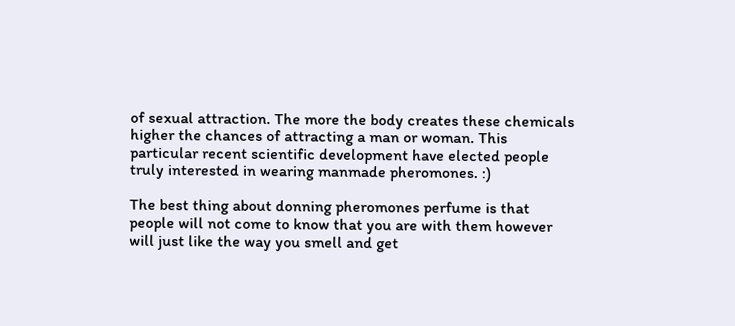of sexual attraction. The more the body creates these chemicals higher the chances of attracting a man or woman. This particular recent scientific development have elected people truly interested in wearing manmade pheromones. :)

The best thing about donning pheromones perfume is that people will not come to know that you are with them however will just like the way you smell and get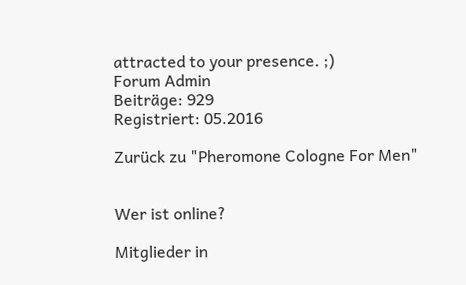attracted to your presence. ;)
Forum Admin
Beiträge: 929
Registriert: 05.2016

Zurück zu "Pheromone Cologne For Men"


Wer ist online?

Mitglieder in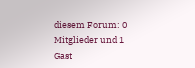diesem Forum: 0 Mitglieder und 1 Gast